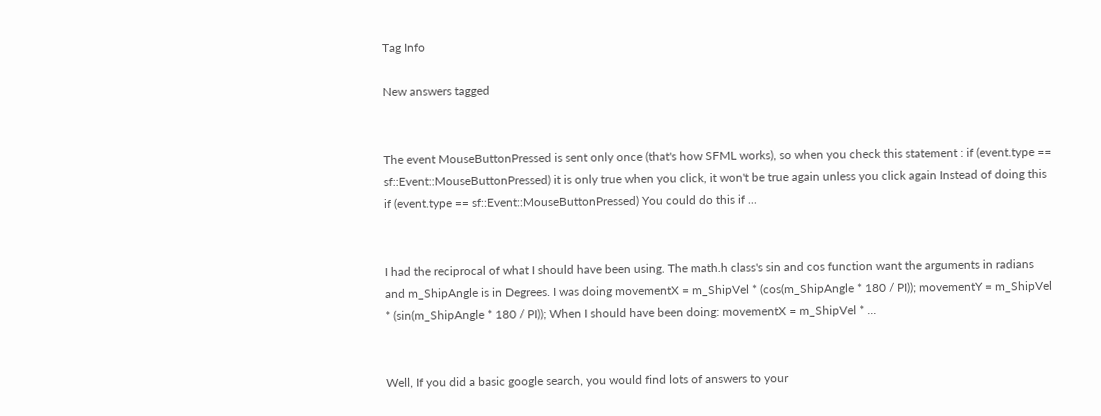Tag Info

New answers tagged


The event MouseButtonPressed is sent only once (that's how SFML works), so when you check this statement : if (event.type == sf::Event::MouseButtonPressed) it is only true when you click, it won't be true again unless you click again Instead of doing this if (event.type == sf::Event::MouseButtonPressed) You could do this if ...


I had the reciprocal of what I should have been using. The math.h class's sin and cos function want the arguments in radians and m_ShipAngle is in Degrees. I was doing movementX = m_ShipVel * (cos(m_ShipAngle * 180 / PI)); movementY = m_ShipVel * (sin(m_ShipAngle * 180 / PI)); When I should have been doing: movementX = m_ShipVel * ...


Well, If you did a basic google search, you would find lots of answers to your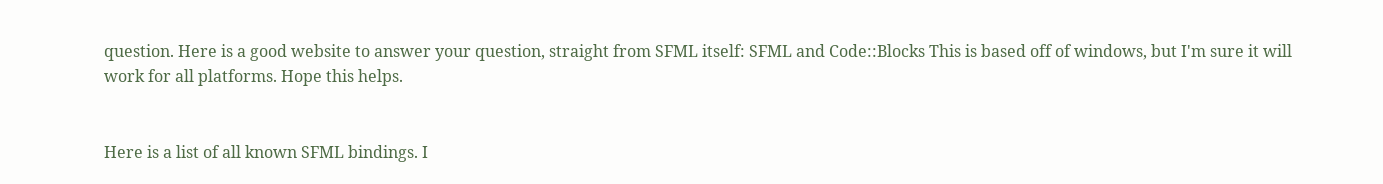question. Here is a good website to answer your question, straight from SFML itself: SFML and Code::Blocks This is based off of windows, but I'm sure it will work for all platforms. Hope this helps.


Here is a list of all known SFML bindings. I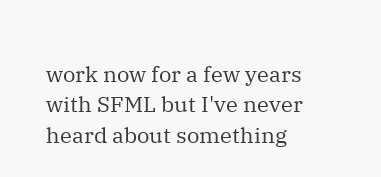work now for a few years with SFML but I've never heard about something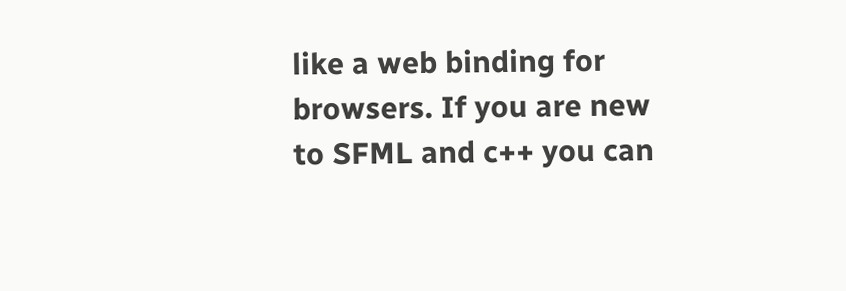like a web binding for browsers. If you are new to SFML and c++ you can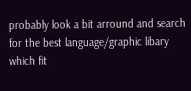probably look a bit arround and search for the best language/graphic libary which fit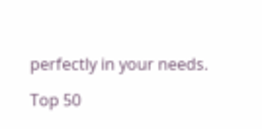perfectly in your needs.

Top 50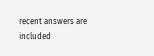recent answers are included